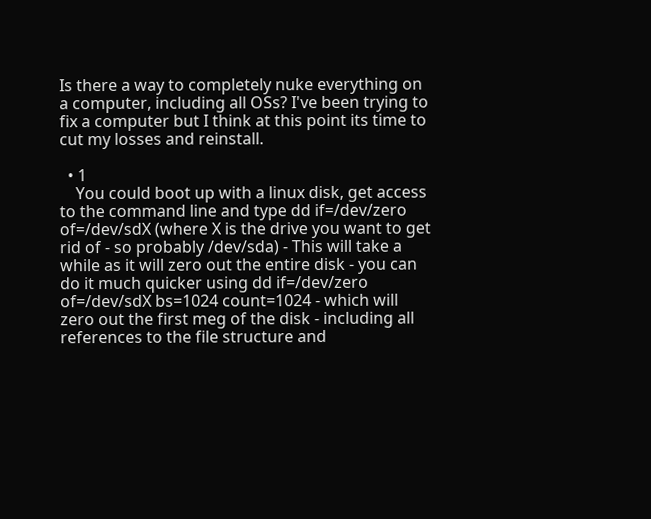Is there a way to completely nuke everything on a computer, including all OSs? I've been trying to fix a computer but I think at this point its time to cut my losses and reinstall.

  • 1
    You could boot up with a linux disk, get access to the command line and type dd if=/dev/zero of=/dev/sdX (where X is the drive you want to get rid of - so probably /dev/sda) - This will take a while as it will zero out the entire disk - you can do it much quicker using dd if=/dev/zero of=/dev/sdX bs=1024 count=1024 - which will zero out the first meg of the disk - including all references to the file structure and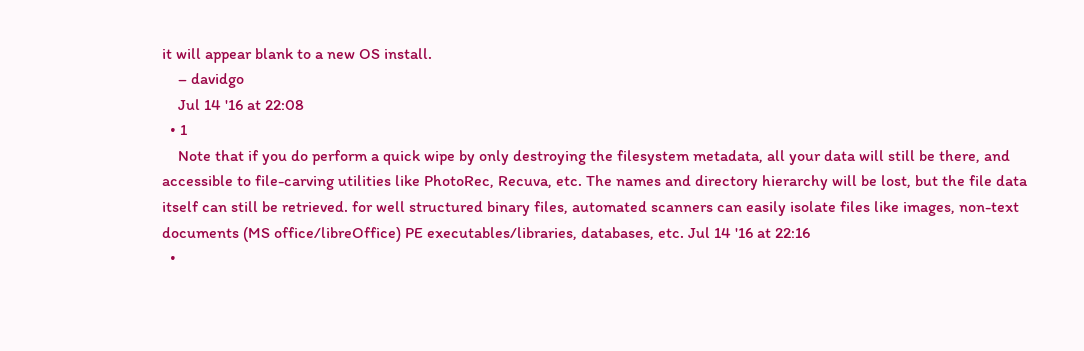it will appear blank to a new OS install.
    – davidgo
    Jul 14 '16 at 22:08
  • 1
    Note that if you do perform a quick wipe by only destroying the filesystem metadata, all your data will still be there, and accessible to file-carving utilities like PhotoRec, Recuva, etc. The names and directory hierarchy will be lost, but the file data itself can still be retrieved. for well structured binary files, automated scanners can easily isolate files like images, non-text documents (MS office/libreOffice) PE executables/libraries, databases, etc. Jul 14 '16 at 22:16
  •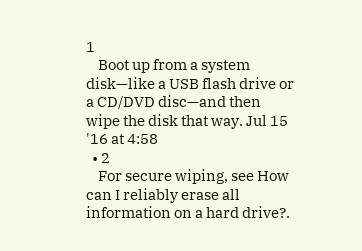1
    Boot up from a system disk—like a USB flash drive or a CD/DVD disc—and then wipe the disk that way. Jul 15 '16 at 4:58
  • 2
    For secure wiping, see How can I reliably erase all information on a hard drive?.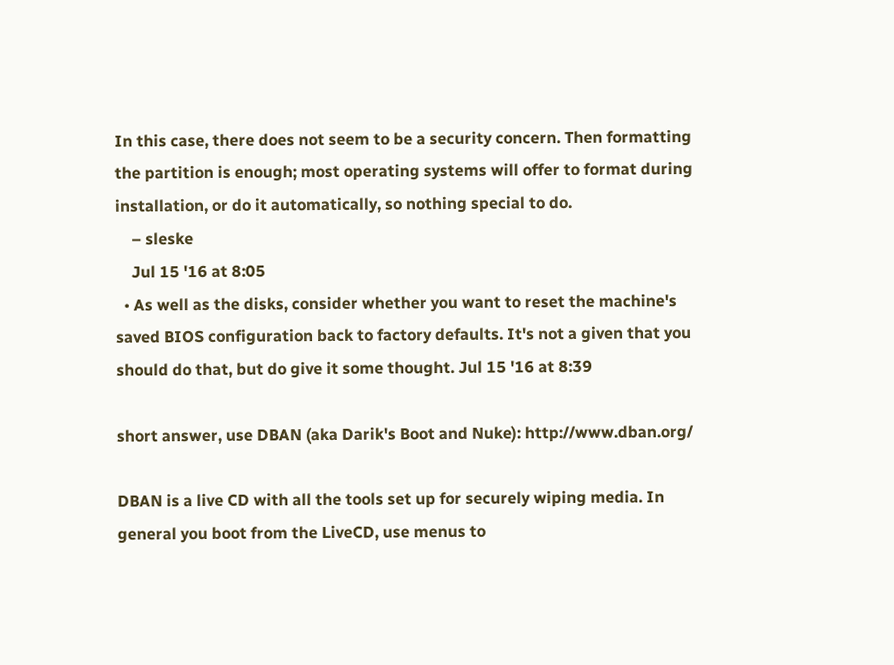In this case, there does not seem to be a security concern. Then formatting the partition is enough; most operating systems will offer to format during installation, or do it automatically, so nothing special to do.
    – sleske
    Jul 15 '16 at 8:05
  • As well as the disks, consider whether you want to reset the machine's saved BIOS configuration back to factory defaults. It's not a given that you should do that, but do give it some thought. Jul 15 '16 at 8:39

short answer, use DBAN (aka Darik's Boot and Nuke): http://www.dban.org/

DBAN is a live CD with all the tools set up for securely wiping media. In general you boot from the LiveCD, use menus to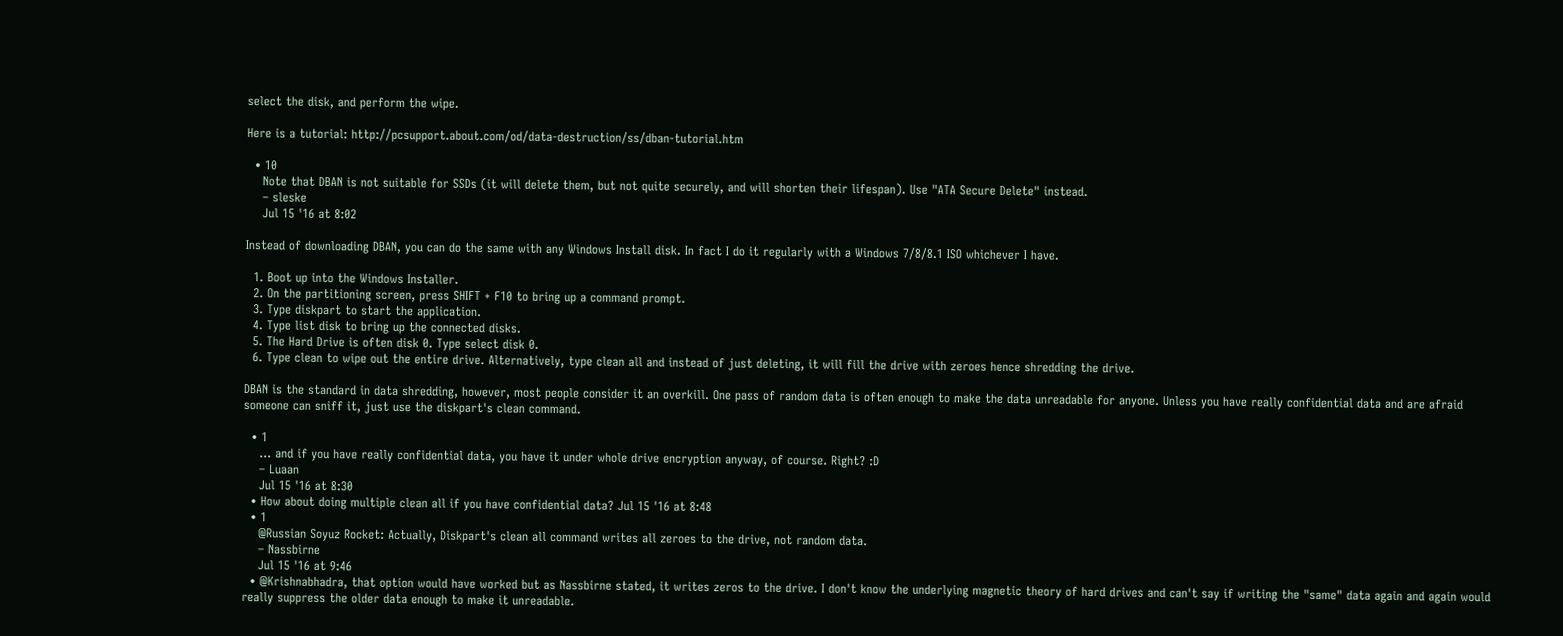select the disk, and perform the wipe.

Here is a tutorial: http://pcsupport.about.com/od/data-destruction/ss/dban-tutorial.htm

  • 10
    Note that DBAN is not suitable for SSDs (it will delete them, but not quite securely, and will shorten their lifespan). Use "ATA Secure Delete" instead.
    – sleske
    Jul 15 '16 at 8:02

Instead of downloading DBAN, you can do the same with any Windows Install disk. In fact I do it regularly with a Windows 7/8/8.1 ISO whichever I have.

  1. Boot up into the Windows Installer.
  2. On the partitioning screen, press SHIFT + F10 to bring up a command prompt.
  3. Type diskpart to start the application.
  4. Type list disk to bring up the connected disks.
  5. The Hard Drive is often disk 0. Type select disk 0.
  6. Type clean to wipe out the entire drive. Alternatively, type clean all and instead of just deleting, it will fill the drive with zeroes hence shredding the drive.

DBAN is the standard in data shredding, however, most people consider it an overkill. One pass of random data is often enough to make the data unreadable for anyone. Unless you have really confidential data and are afraid someone can sniff it, just use the diskpart's clean command.

  • 1
    ... and if you have really confidential data, you have it under whole drive encryption anyway, of course. Right? :D
    – Luaan
    Jul 15 '16 at 8:30
  • How about doing multiple clean all if you have confidential data? Jul 15 '16 at 8:48
  • 1
    @Russian Soyuz Rocket: Actually, Diskpart's clean all command writes all zeroes to the drive, not random data.
    – Nassbirne
    Jul 15 '16 at 9:46
  • @Krishnabhadra, that option would have worked but as Nassbirne stated, it writes zeros to the drive. I don't know the underlying magnetic theory of hard drives and can't say if writing the "same" data again and again would really suppress the older data enough to make it unreadable.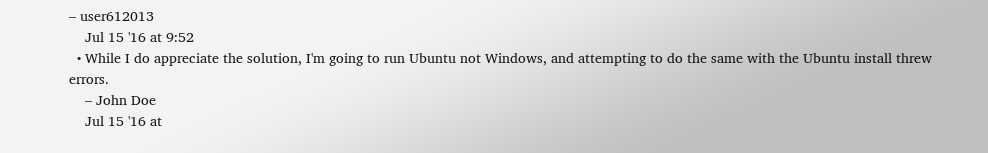– user612013
    Jul 15 '16 at 9:52
  • While I do appreciate the solution, I'm going to run Ubuntu not Windows, and attempting to do the same with the Ubuntu install threw errors.
    – John Doe
    Jul 15 '16 at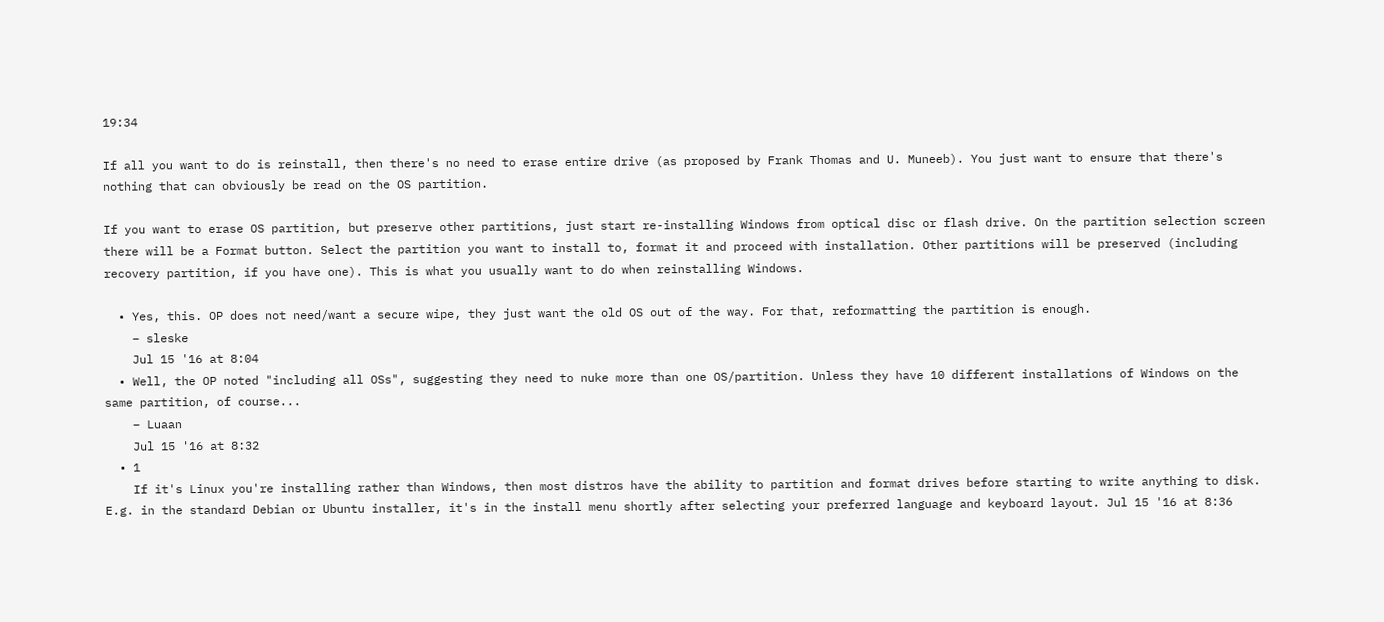19:34

If all you want to do is reinstall, then there's no need to erase entire drive (as proposed by Frank Thomas and U. Muneeb). You just want to ensure that there's nothing that can obviously be read on the OS partition.

If you want to erase OS partition, but preserve other partitions, just start re-installing Windows from optical disc or flash drive. On the partition selection screen there will be a Format button. Select the partition you want to install to, format it and proceed with installation. Other partitions will be preserved (including recovery partition, if you have one). This is what you usually want to do when reinstalling Windows.

  • Yes, this. OP does not need/want a secure wipe, they just want the old OS out of the way. For that, reformatting the partition is enough.
    – sleske
    Jul 15 '16 at 8:04
  • Well, the OP noted "including all OSs", suggesting they need to nuke more than one OS/partition. Unless they have 10 different installations of Windows on the same partition, of course...
    – Luaan
    Jul 15 '16 at 8:32
  • 1
    If it's Linux you're installing rather than Windows, then most distros have the ability to partition and format drives before starting to write anything to disk. E.g. in the standard Debian or Ubuntu installer, it's in the install menu shortly after selecting your preferred language and keyboard layout. Jul 15 '16 at 8:36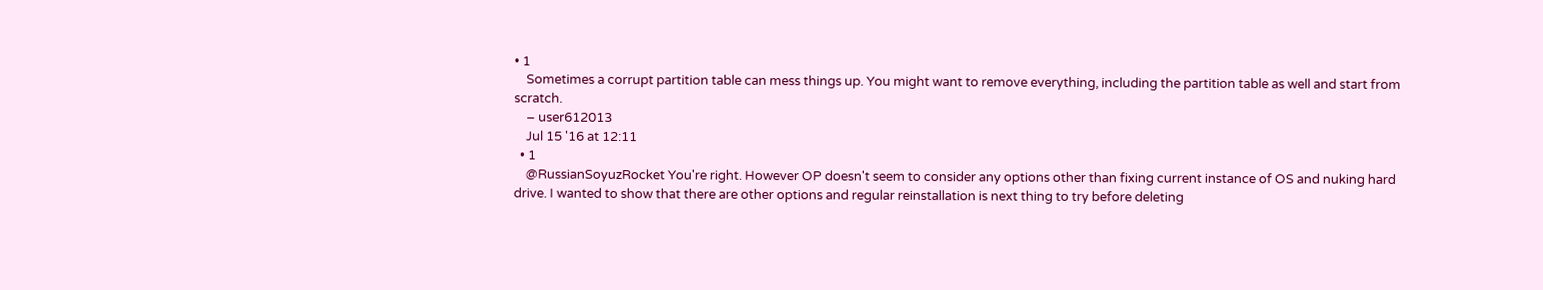• 1
    Sometimes a corrupt partition table can mess things up. You might want to remove everything, including the partition table as well and start from scratch.
    – user612013
    Jul 15 '16 at 12:11
  • 1
    @RussianSoyuzRocket You're right. However OP doesn't seem to consider any options other than fixing current instance of OS and nuking hard drive. I wanted to show that there are other options and regular reinstallation is next thing to try before deleting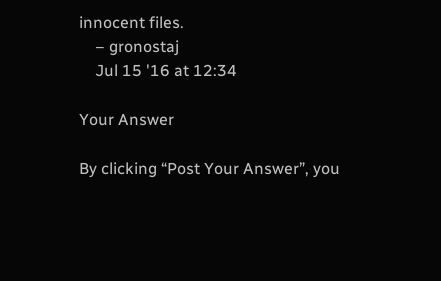innocent files.
    – gronostaj
    Jul 15 '16 at 12:34

Your Answer

By clicking “Post Your Answer”, you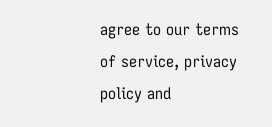agree to our terms of service, privacy policy and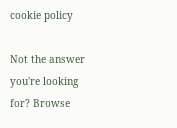cookie policy

Not the answer you're looking for? Browse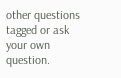other questions tagged or ask your own question.